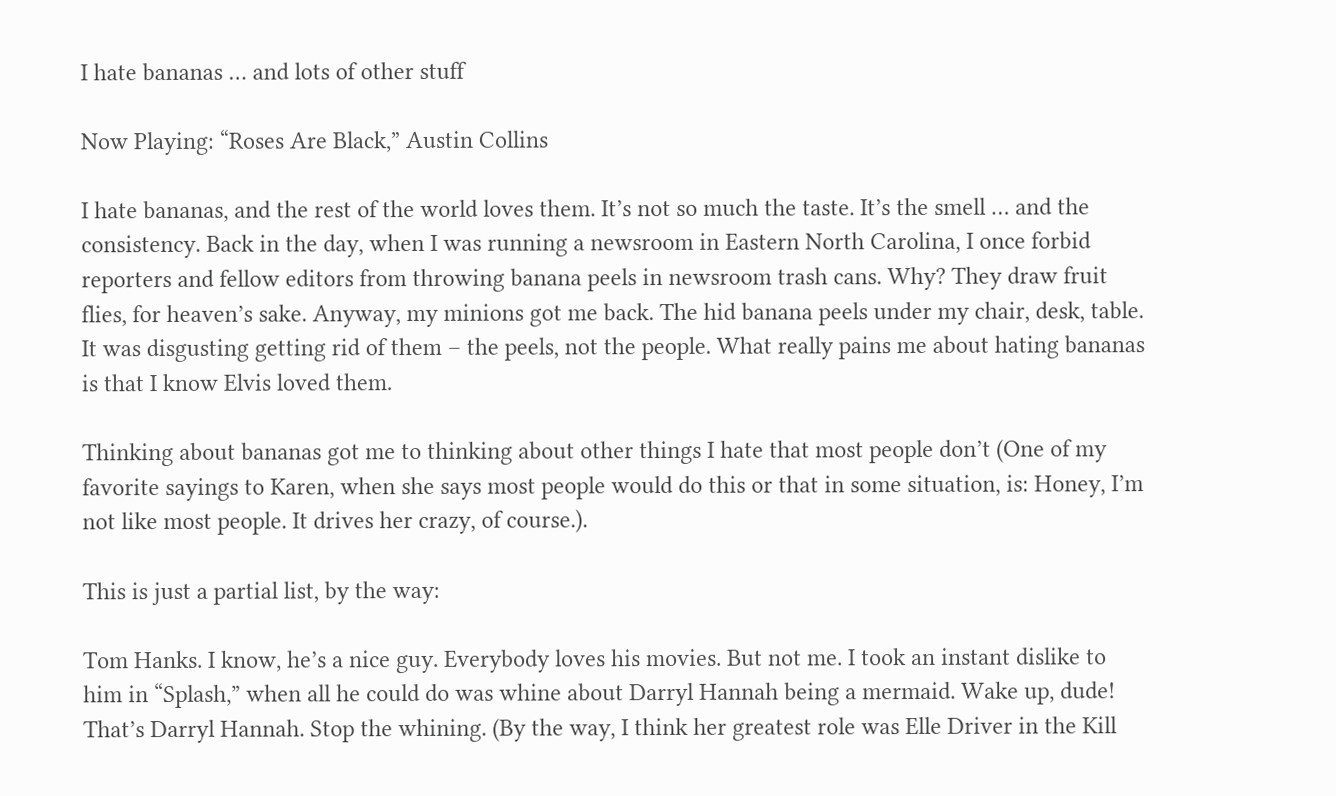I hate bananas … and lots of other stuff

Now Playing: “Roses Are Black,” Austin Collins

I hate bananas, and the rest of the world loves them. It’s not so much the taste. It’s the smell … and the consistency. Back in the day, when I was running a newsroom in Eastern North Carolina, I once forbid reporters and fellow editors from throwing banana peels in newsroom trash cans. Why? They draw fruit flies, for heaven’s sake. Anyway, my minions got me back. The hid banana peels under my chair, desk, table. It was disgusting getting rid of them – the peels, not the people. What really pains me about hating bananas is that I know Elvis loved them.

Thinking about bananas got me to thinking about other things I hate that most people don’t (One of my favorite sayings to Karen, when she says most people would do this or that in some situation, is: Honey, I’m not like most people. It drives her crazy, of course.).

This is just a partial list, by the way:

Tom Hanks. I know, he’s a nice guy. Everybody loves his movies. But not me. I took an instant dislike to him in “Splash,” when all he could do was whine about Darryl Hannah being a mermaid. Wake up, dude! That’s Darryl Hannah. Stop the whining. (By the way, I think her greatest role was Elle Driver in the Kill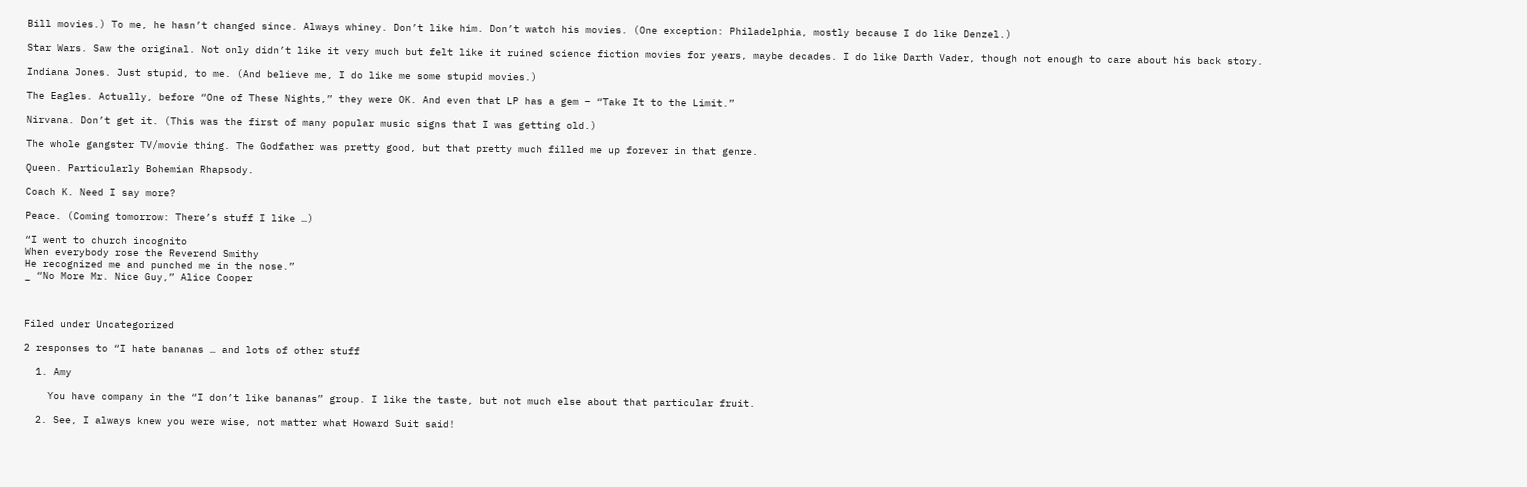Bill movies.) To me, he hasn’t changed since. Always whiney. Don’t like him. Don’t watch his movies. (One exception: Philadelphia, mostly because I do like Denzel.)

Star Wars. Saw the original. Not only didn’t like it very much but felt like it ruined science fiction movies for years, maybe decades. I do like Darth Vader, though not enough to care about his back story.

Indiana Jones. Just stupid, to me. (And believe me, I do like me some stupid movies.)

The Eagles. Actually, before “One of These Nights,” they were OK. And even that LP has a gem – “Take It to the Limit.”

Nirvana. Don’t get it. (This was the first of many popular music signs that I was getting old.)

The whole gangster TV/movie thing. The Godfather was pretty good, but that pretty much filled me up forever in that genre.

Queen. Particularly Bohemian Rhapsody.

Coach K. Need I say more?

Peace. (Coming tomorrow: There’s stuff I like …)

“I went to church incognito
When everybody rose the Reverend Smithy
He recognized me and punched me in the nose.”
_ “No More Mr. Nice Guy,” Alice Cooper



Filed under Uncategorized

2 responses to “I hate bananas … and lots of other stuff

  1. Amy

    You have company in the “I don’t like bananas” group. I like the taste, but not much else about that particular fruit.

  2. See, I always knew you were wise, not matter what Howard Suit said!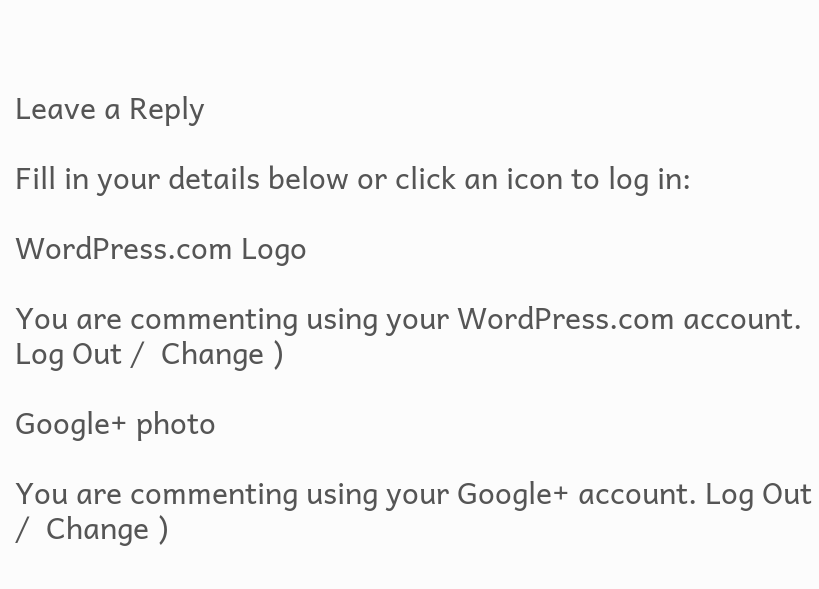Leave a Reply

Fill in your details below or click an icon to log in:

WordPress.com Logo

You are commenting using your WordPress.com account. Log Out /  Change )

Google+ photo

You are commenting using your Google+ account. Log Out /  Change )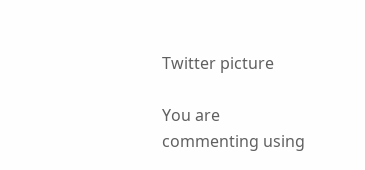Twitter picture

You are commenting using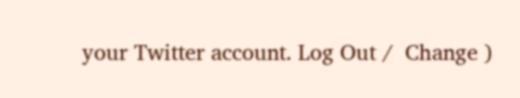your Twitter account. Log Out /  Change )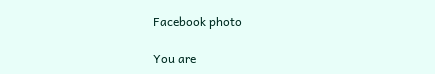Facebook photo

You are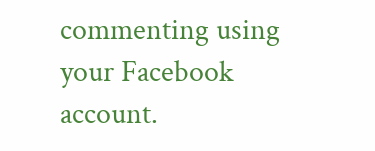commenting using your Facebook account.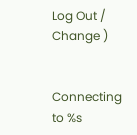Log Out /  Change )


Connecting to %s